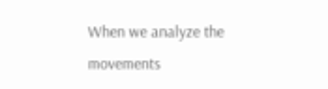When we analyze the movements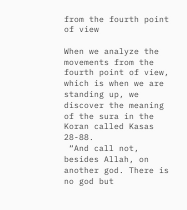from the fourth point of view

When we analyze the movements from the fourth point of view, which is when we are standing up, we discover the meaning of the sura in the Koran called Kasas 28-88.
 “And call not, besides Allah, on another god. There is no god but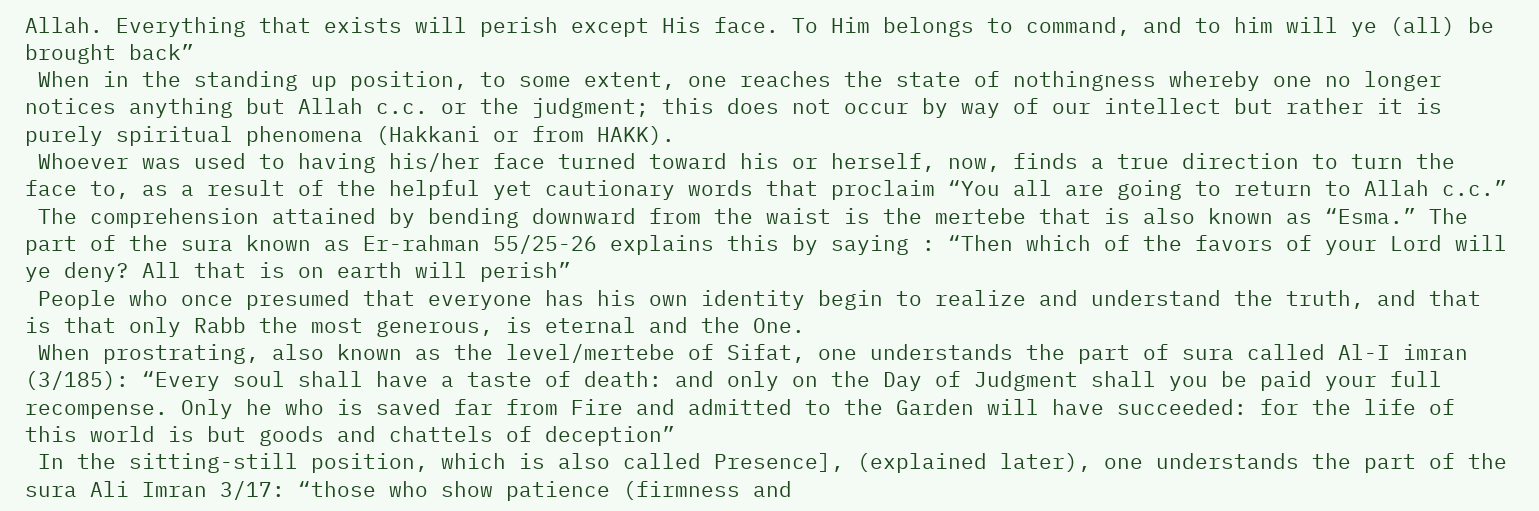Allah. Everything that exists will perish except His face. To Him belongs to command, and to him will ye (all) be brought back”
 When in the standing up position, to some extent, one reaches the state of nothingness whereby one no longer notices anything but Allah c.c. or the judgment; this does not occur by way of our intellect but rather it is purely spiritual phenomena (Hakkani or from HAKK).
 Whoever was used to having his/her face turned toward his or herself, now, finds a true direction to turn the face to, as a result of the helpful yet cautionary words that proclaim “You all are going to return to Allah c.c.”
 The comprehension attained by bending downward from the waist is the mertebe that is also known as “Esma.” The part of the sura known as Er-rahman 55/25-26 explains this by saying : “Then which of the favors of your Lord will ye deny? All that is on earth will perish”
 People who once presumed that everyone has his own identity begin to realize and understand the truth, and that is that only Rabb the most generous, is eternal and the One.
 When prostrating, also known as the level/mertebe of Sifat, one understands the part of sura called Al-I imran (3/185): “Every soul shall have a taste of death: and only on the Day of Judgment shall you be paid your full recompense. Only he who is saved far from Fire and admitted to the Garden will have succeeded: for the life of this world is but goods and chattels of deception”
 In the sitting-still position, which is also called Presence], (explained later), one understands the part of the sura Ali Imran 3/17: “those who show patience (firmness and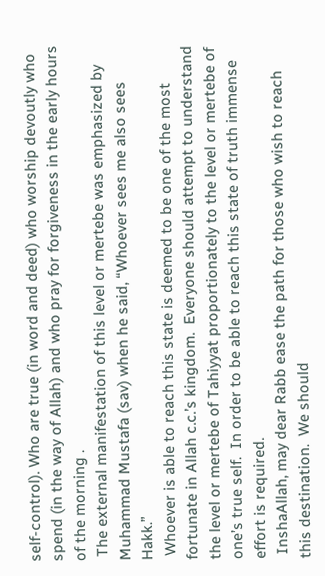self-control). Who are true (in word and deed) who worship devoutly who spend (in the way of Allah) and who pray for forgiveness in the early hours of the morning .
 The external manifestation of this level or mertebe was emphasized by Muhammad Mustafa (sav) when he said, “Whoever sees me also sees Hakk.”
 Whoever is able to reach this state is deemed to be one of the most fortunate in Allah c.c.’s kingdom.  Everyone should attempt to understand the level or mertebe of Tahiyyat proportionately to the level or mertebe of one’s true self.  In order to be able to reach this state of truth immense effort is required.
 InshaAllah, may dear Rabb ease the path for those who wish to reach this destination.  We should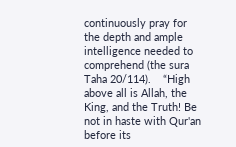continuously pray for the depth and ample intelligence needed to comprehend (the sura Taha 20/114).    “High above all is Allah, the King, and the Truth! Be not in haste with Qur'an before its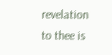revelation to thee is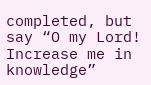completed, but say “O my Lord! Increase me in knowledge”